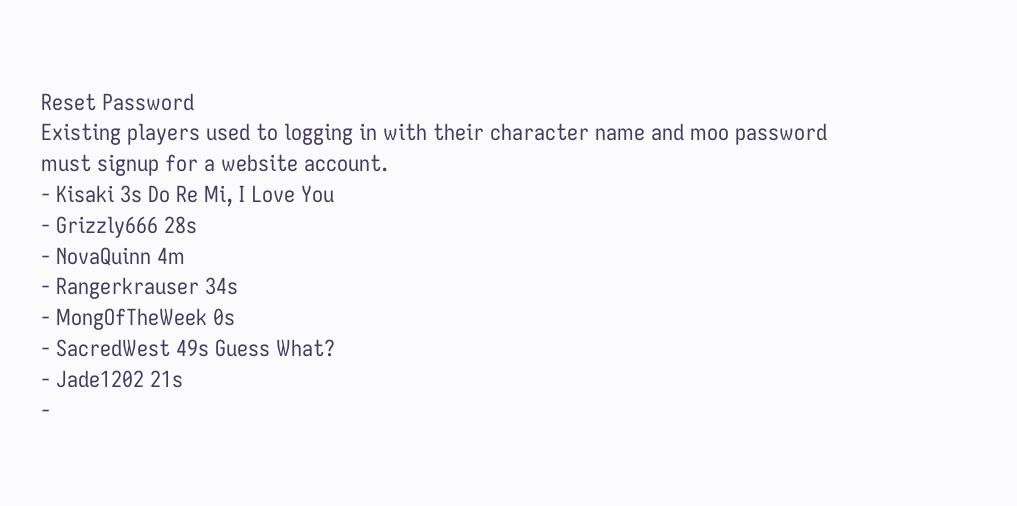Reset Password
Existing players used to logging in with their character name and moo password must signup for a website account.
- Kisaki 3s Do Re Mi, I Love You
- Grizzly666 28s
- NovaQuinn 4m
- Rangerkrauser 34s
- MongOfTheWeek 0s
- SacredWest 49s Guess What?
- Jade1202 21s
-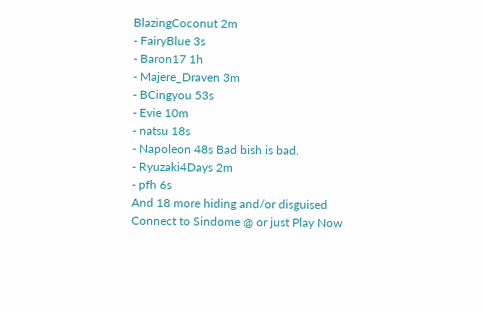BlazingCoconut 2m
- FairyBlue 3s
- Baron17 1h
- Majere_Draven 3m
- BCingyou 53s
- Evie 10m
- natsu 18s
- Napoleon 48s Bad bish is bad.
- Ryuzaki4Days 2m
- pfh 6s
And 18 more hiding and/or disguised
Connect to Sindome @ or just Play Now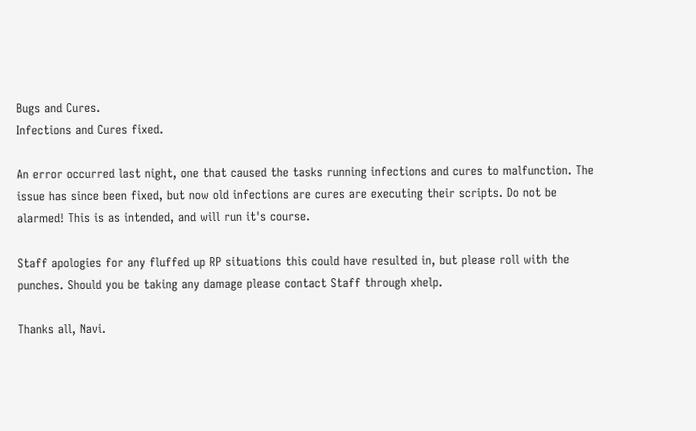Bugs and Cures.
Infections and Cures fixed.

An error occurred last night, one that caused the tasks running infections and cures to malfunction. The issue has since been fixed, but now old infections are cures are executing their scripts. Do not be alarmed! This is as intended, and will run it's course.

Staff apologies for any fluffed up RP situations this could have resulted in, but please roll with the punches. Should you be taking any damage please contact Staff through xhelp.

Thanks all, Navi.